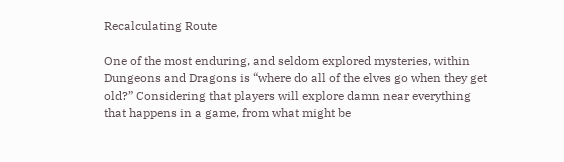Recalculating Route

One of the most enduring, and seldom explored mysteries, within Dungeons and Dragons is “where do all of the elves go when they get old?” Considering that players will explore damn near everything that happens in a game, from what might be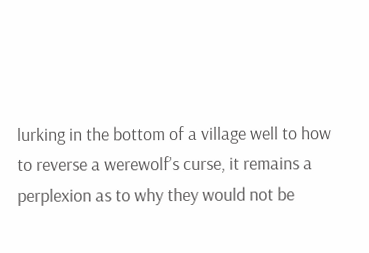lurking in the bottom of a village well to how to reverse a werewolf’s curse, it remains a perplexion as to why they would not be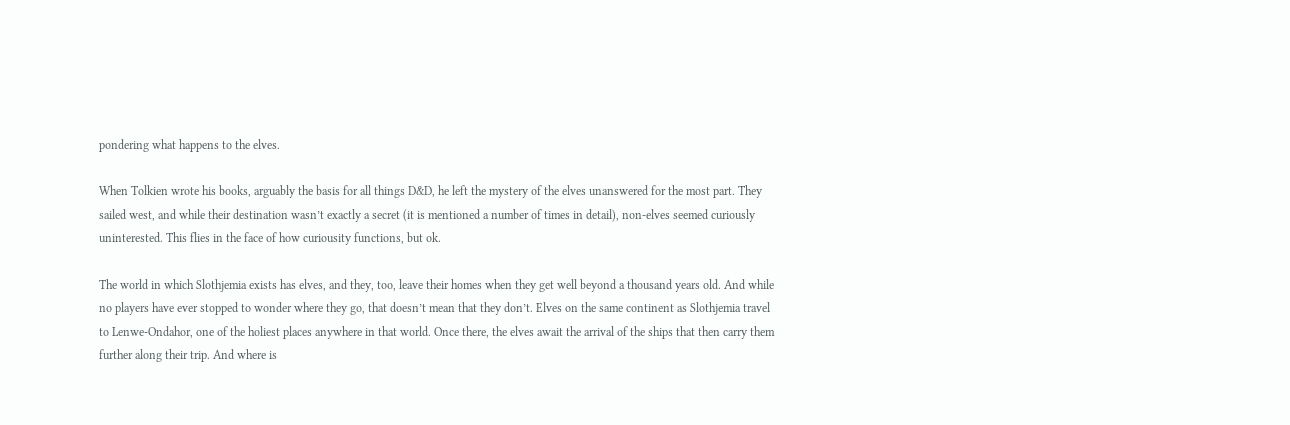pondering what happens to the elves.

When Tolkien wrote his books, arguably the basis for all things D&D, he left the mystery of the elves unanswered for the most part. They sailed west, and while their destination wasn’t exactly a secret (it is mentioned a number of times in detail), non-elves seemed curiously uninterested. This flies in the face of how curiousity functions, but ok.

The world in which Slothjemia exists has elves, and they, too, leave their homes when they get well beyond a thousand years old. And while no players have ever stopped to wonder where they go, that doesn’t mean that they don’t. Elves on the same continent as Slothjemia travel to Lenwe-Ondahor, one of the holiest places anywhere in that world. Once there, the elves await the arrival of the ships that then carry them further along their trip. And where is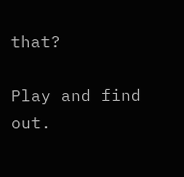that?

Play and find out.